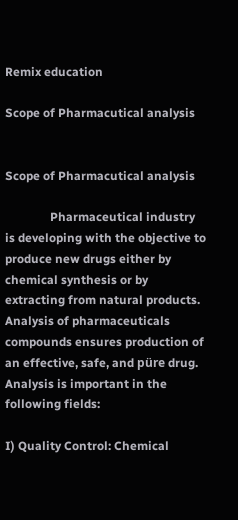Remix education

Scope of Pharmacutical analysis


Scope of Pharmacutical analysis

               Pharmaceutical industry is developing with the objective to produce new drugs either by chemical synthesis or by extracting from natural products. Analysis of pharmaceuticals compounds ensures production of an effective, safe, and püre drug. Analysis is important in the following fields:

I) Quality Control: Chemical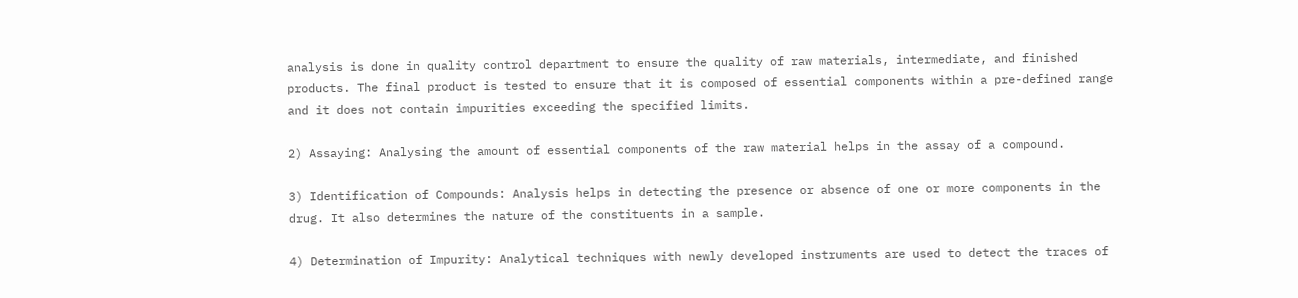analysis is done in quality control department to ensure the quality of raw materials, intermediate, and finished products. The final product is tested to ensure that it is composed of essential components within a pre-defined range and it does not contain impurities exceeding the specified limits.

2) Assaying: Analysing the amount of essential components of the raw material helps in the assay of a compound.

3) Identification of Compounds: Analysis helps in detecting the presence or absence of one or more components in the drug. It also determines the nature of the constituents in a sample.

4) Determination of Impurity: Analytical techniques with newly developed instruments are used to detect the traces of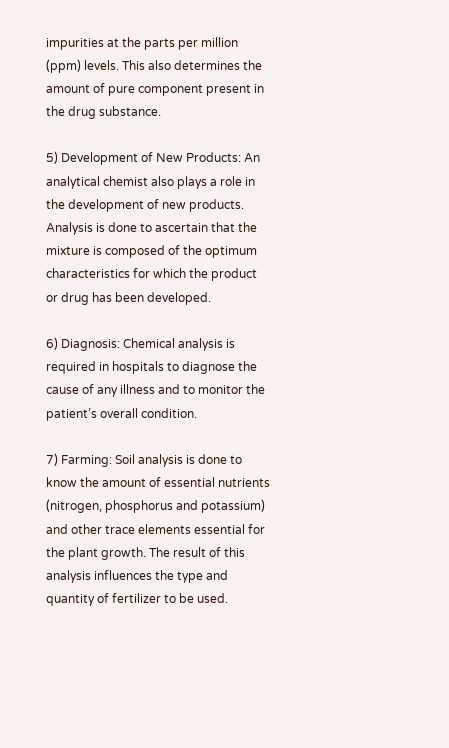impurities at the parts per million (ppm) levels. This also determines the amount of pure component present in the drug substance.

5) Development of New Products: An analytical chemist also plays a role in the development of new products. Analysis is done to ascertain that the mixture is composed of the optimum characteristics for which the product or drug has been developed.

6) Diagnosis: Chemical analysis is required in hospitals to diagnose the cause of any illness and to monitor the patient’s overall condition.

7) Farming: Soil analysis is done to know the amount of essential nutrients (nitrogen, phosphorus and potassium) and other trace elements essential for the plant growth. The result of this analysis influences the type and quantity of fertilizer to be used.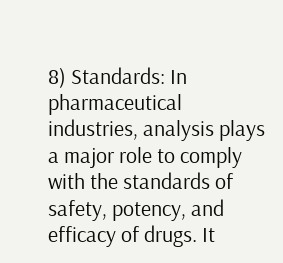8) Standards: In pharmaceutical industries, analysis plays a major role to comply with the standards of safety, potency, and efficacy of drugs. It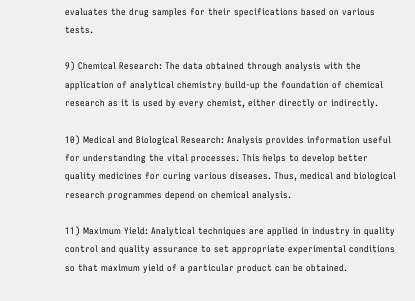evaluates the drug samples for their specifications based on various tests.

9) Chemical Research: The data obtained through analysis with the application of analytical chemistry build-up the foundation of chemical research as it is used by every chemist, either directly or indirectly.

10) Medical and Biological Research: Analysis provides information useful for understanding the vital processes. This helps to develop better quality medicines for curing various diseases. Thus, medical and biological research programmes depend on chemical analysis.

11) Maximum Yield: Analytical techniques are applied in industry in quality control and quality assurance to set appropriate experimental conditions so that maximum yield of a particular product can be obtained.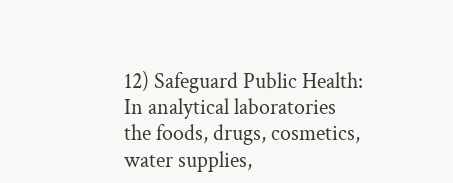12) Safeguard Public Health: In analytical laboratories the foods, drugs, cosmetics, water supplies,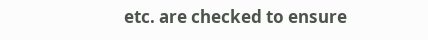etc. are checked to ensure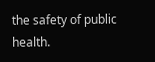the safety of public health.